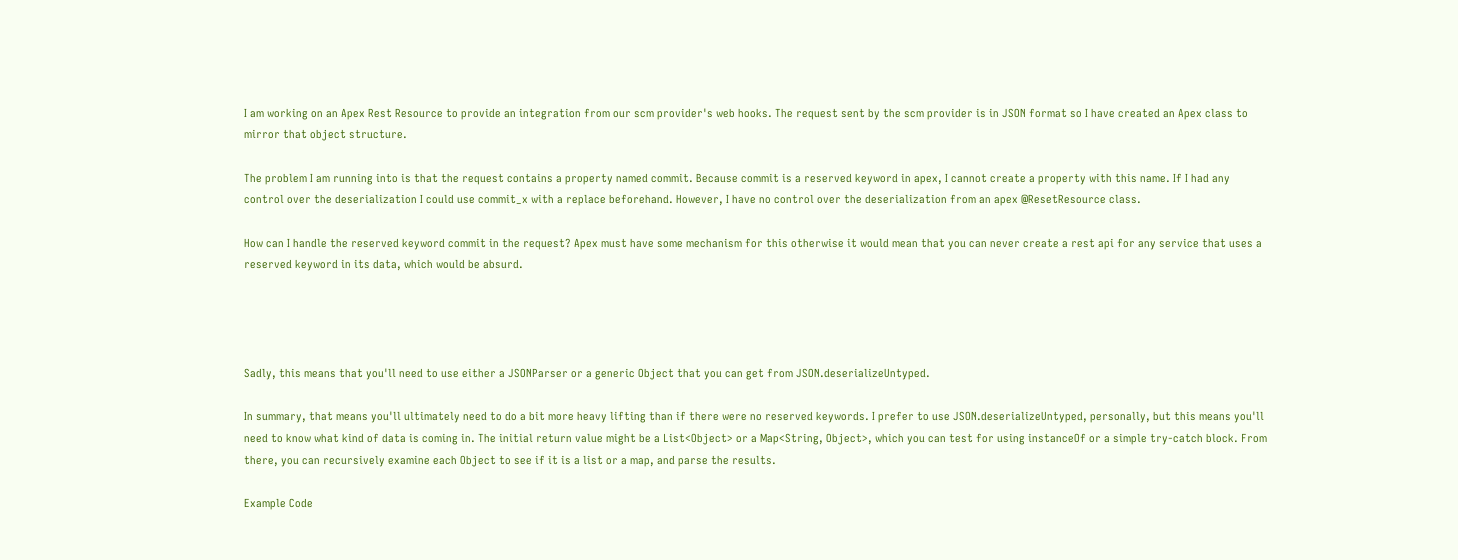I am working on an Apex Rest Resource to provide an integration from our scm provider's web hooks. The request sent by the scm provider is in JSON format so I have created an Apex class to mirror that object structure.

The problem I am running into is that the request contains a property named commit. Because commit is a reserved keyword in apex, I cannot create a property with this name. If I had any control over the deserialization I could use commit_x with a replace beforehand. However, I have no control over the deserialization from an apex @ResetResource class.

How can I handle the reserved keyword commit in the request? Apex must have some mechanism for this otherwise it would mean that you can never create a rest api for any service that uses a reserved keyword in its data, which would be absurd.




Sadly, this means that you'll need to use either a JSONParser or a generic Object that you can get from JSON.deserializeUntyped.

In summary, that means you'll ultimately need to do a bit more heavy lifting than if there were no reserved keywords. I prefer to use JSON.deserializeUntyped, personally, but this means you'll need to know what kind of data is coming in. The initial return value might be a List<Object> or a Map<String, Object>, which you can test for using instanceOf or a simple try-catch block. From there, you can recursively examine each Object to see if it is a list or a map, and parse the results.

Example Code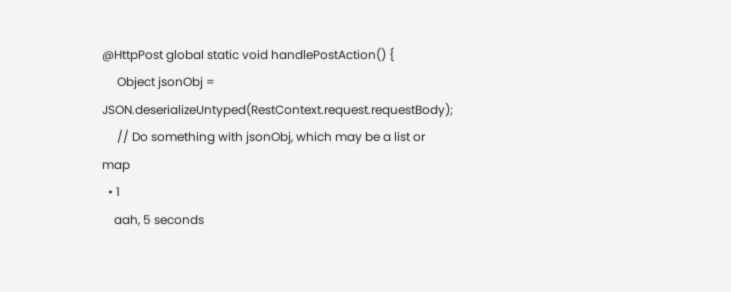@HttpPost global static void handlePostAction() {
     Object jsonObj = JSON.deserializeUntyped(RestContext.request.requestBody);
     // Do something with jsonObj, which may be a list or map
  • 1
    aah, 5 seconds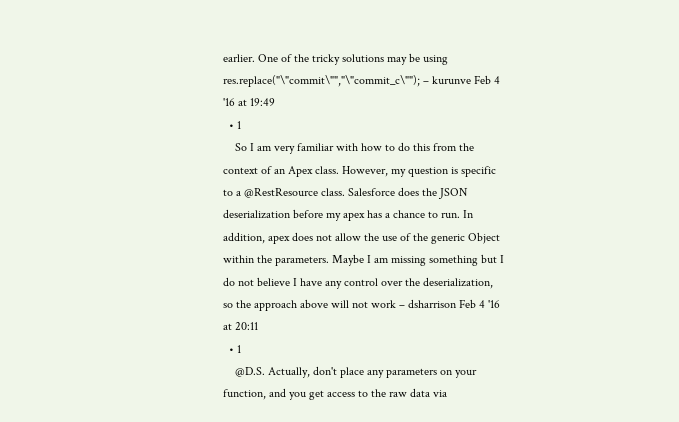earlier. One of the tricky solutions may be using res.replace("\"commit\"","\"commit_c\""); – kurunve Feb 4 '16 at 19:49
  • 1
    So I am very familiar with how to do this from the context of an Apex class. However, my question is specific to a @RestResource class. Salesforce does the JSON deserialization before my apex has a chance to run. In addition, apex does not allow the use of the generic Object within the parameters. Maybe I am missing something but I do not believe I have any control over the deserialization, so the approach above will not work – dsharrison Feb 4 '16 at 20:11
  • 1
    @D.S. Actually, don't place any parameters on your function, and you get access to the raw data via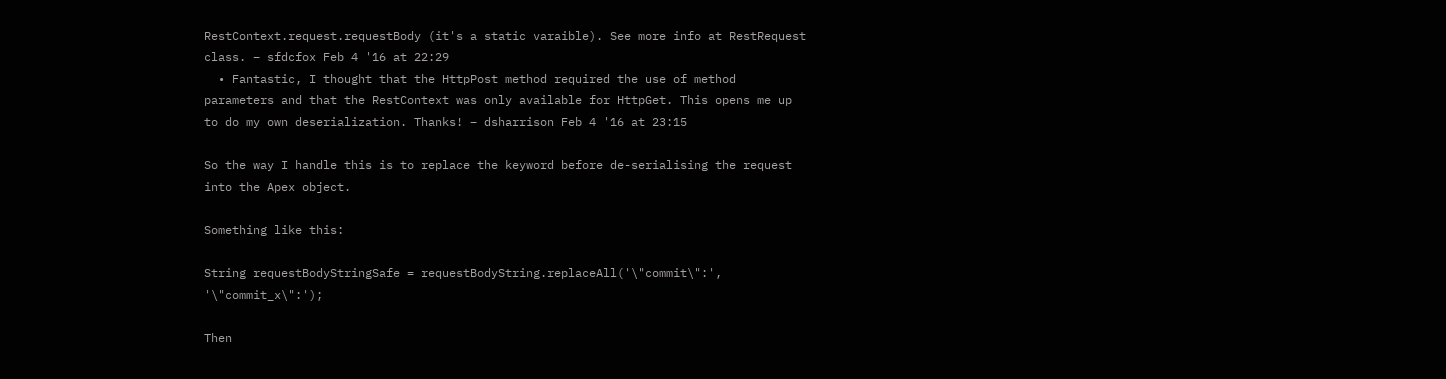RestContext.request.requestBody (it's a static varaible). See more info at RestRequest class. – sfdcfox Feb 4 '16 at 22:29
  • Fantastic, I thought that the HttpPost method required the use of method parameters and that the RestContext was only available for HttpGet. This opens me up to do my own deserialization. Thanks! – dsharrison Feb 4 '16 at 23:15

So the way I handle this is to replace the keyword before de-serialising the request into the Apex object.

Something like this:

String requestBodyStringSafe = requestBodyString.replaceAll('\"commit\":', '\"commit_x\":');

Then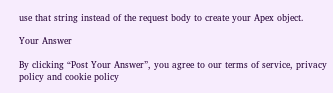use that string instead of the request body to create your Apex object.

Your Answer

By clicking “Post Your Answer”, you agree to our terms of service, privacy policy and cookie policy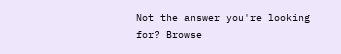Not the answer you're looking for? Browse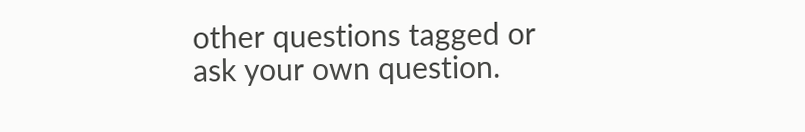other questions tagged or ask your own question.